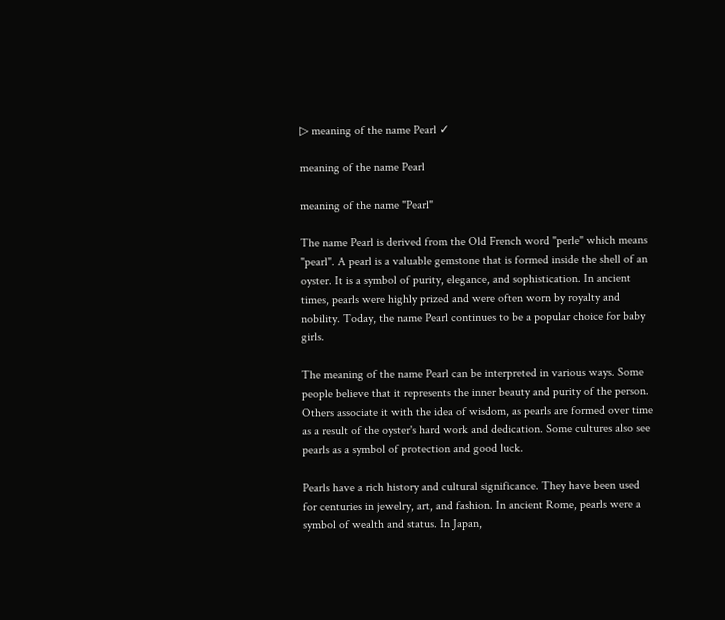▷ meaning of the name Pearl ✓

meaning of the name Pearl

meaning of the name "Pearl"

The name Pearl is derived from the Old French word "perle" which means "pearl". A pearl is a valuable gemstone that is formed inside the shell of an oyster. It is a symbol of purity, elegance, and sophistication. In ancient times, pearls were highly prized and were often worn by royalty and nobility. Today, the name Pearl continues to be a popular choice for baby girls.

The meaning of the name Pearl can be interpreted in various ways. Some people believe that it represents the inner beauty and purity of the person. Others associate it with the idea of wisdom, as pearls are formed over time as a result of the oyster's hard work and dedication. Some cultures also see pearls as a symbol of protection and good luck.

Pearls have a rich history and cultural significance. They have been used for centuries in jewelry, art, and fashion. In ancient Rome, pearls were a symbol of wealth and status. In Japan,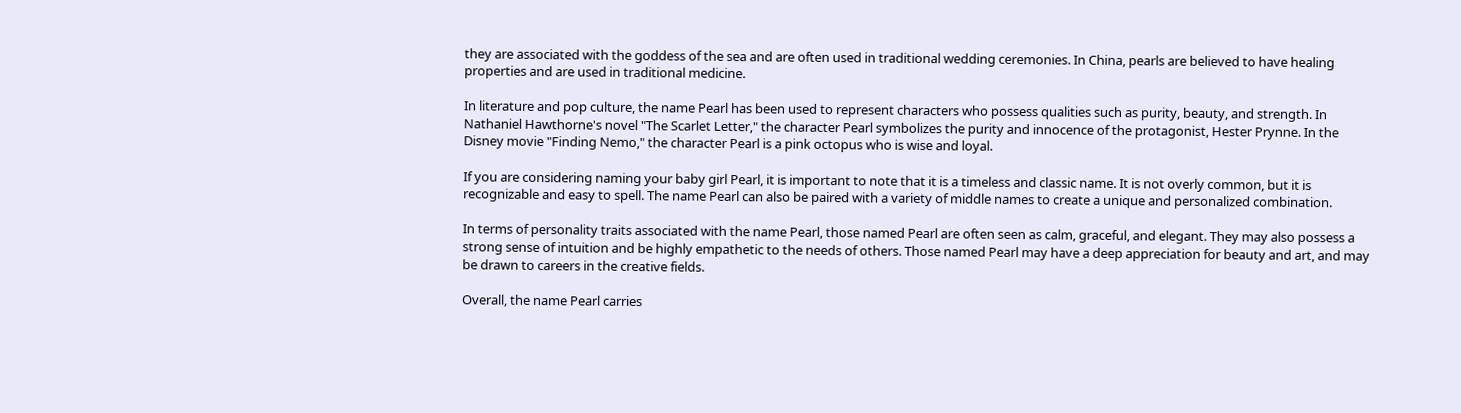they are associated with the goddess of the sea and are often used in traditional wedding ceremonies. In China, pearls are believed to have healing properties and are used in traditional medicine.

In literature and pop culture, the name Pearl has been used to represent characters who possess qualities such as purity, beauty, and strength. In Nathaniel Hawthorne's novel "The Scarlet Letter," the character Pearl symbolizes the purity and innocence of the protagonist, Hester Prynne. In the Disney movie "Finding Nemo," the character Pearl is a pink octopus who is wise and loyal.

If you are considering naming your baby girl Pearl, it is important to note that it is a timeless and classic name. It is not overly common, but it is recognizable and easy to spell. The name Pearl can also be paired with a variety of middle names to create a unique and personalized combination.

In terms of personality traits associated with the name Pearl, those named Pearl are often seen as calm, graceful, and elegant. They may also possess a strong sense of intuition and be highly empathetic to the needs of others. Those named Pearl may have a deep appreciation for beauty and art, and may be drawn to careers in the creative fields.

Overall, the name Pearl carries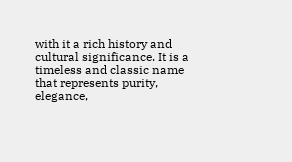with it a rich history and cultural significance. It is a timeless and classic name that represents purity, elegance,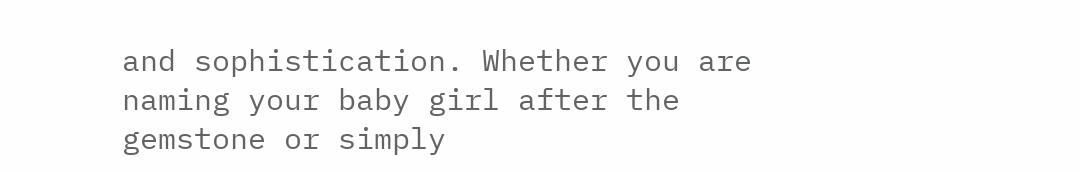and sophistication. Whether you are naming your baby girl after the gemstone or simply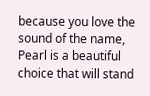because you love the sound of the name, Pearl is a beautiful choice that will stand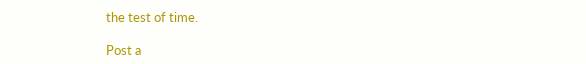the test of time.

Post a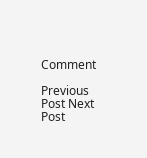Comment

Previous Post Next Post